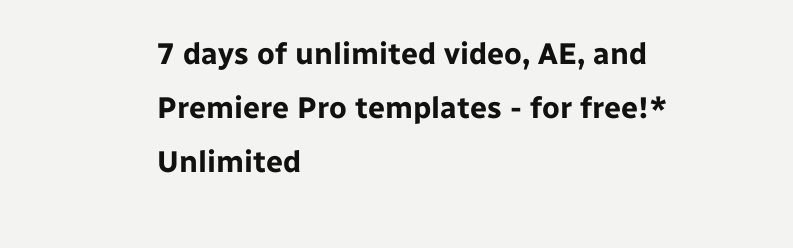7 days of unlimited video, AE, and Premiere Pro templates - for free!* Unlimited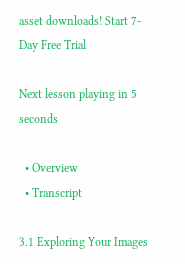asset downloads! Start 7-Day Free Trial

Next lesson playing in 5 seconds

  • Overview
  • Transcript

3.1 Exploring Your Images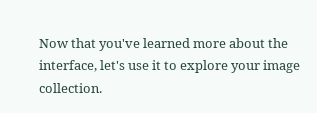Now that you've learned more about the interface, let's use it to explore your image collection.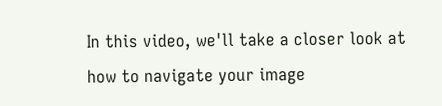In this video, we'll take a closer look at how to navigate your image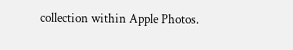collection within Apple Photos.